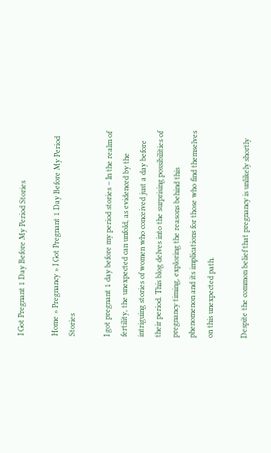I Got Pregnant 1 Day Before My Period Stories

Home » Pregnancy » I Got Pregnant 1 Day Before My Period Stories

I got pregnant 1 day before my period stories – In the realm of fertility, the unexpected can unfold, as evidenced by the intriguing stories of women who conceived just a day before their period. This blog delves into the surprising possibilities of pregnancy timing, exploring the reasons behind this phenomenon and its implications for those who find themselves on this unexpected path.

Despite the common belief that pregnancy is unlikely shortly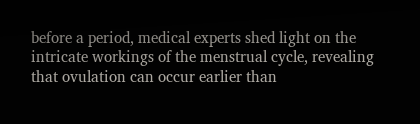before a period, medical experts shed light on the intricate workings of the menstrual cycle, revealing that ovulation can occur earlier than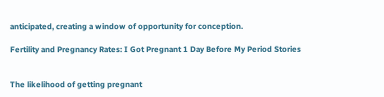anticipated, creating a window of opportunity for conception.

Fertility and Pregnancy Rates: I Got Pregnant 1 Day Before My Period Stories


The likelihood of getting pregnant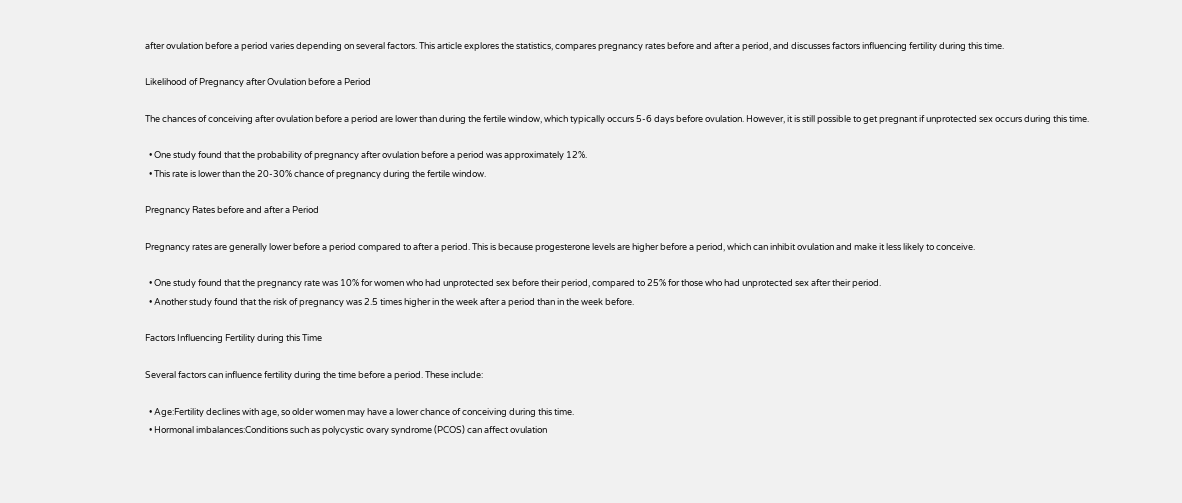after ovulation before a period varies depending on several factors. This article explores the statistics, compares pregnancy rates before and after a period, and discusses factors influencing fertility during this time.

Likelihood of Pregnancy after Ovulation before a Period

The chances of conceiving after ovulation before a period are lower than during the fertile window, which typically occurs 5-6 days before ovulation. However, it is still possible to get pregnant if unprotected sex occurs during this time.

  • One study found that the probability of pregnancy after ovulation before a period was approximately 12%.
  • This rate is lower than the 20-30% chance of pregnancy during the fertile window.

Pregnancy Rates before and after a Period

Pregnancy rates are generally lower before a period compared to after a period. This is because progesterone levels are higher before a period, which can inhibit ovulation and make it less likely to conceive.

  • One study found that the pregnancy rate was 10% for women who had unprotected sex before their period, compared to 25% for those who had unprotected sex after their period.
  • Another study found that the risk of pregnancy was 2.5 times higher in the week after a period than in the week before.

Factors Influencing Fertility during this Time

Several factors can influence fertility during the time before a period. These include:

  • Age:Fertility declines with age, so older women may have a lower chance of conceiving during this time.
  • Hormonal imbalances:Conditions such as polycystic ovary syndrome (PCOS) can affect ovulation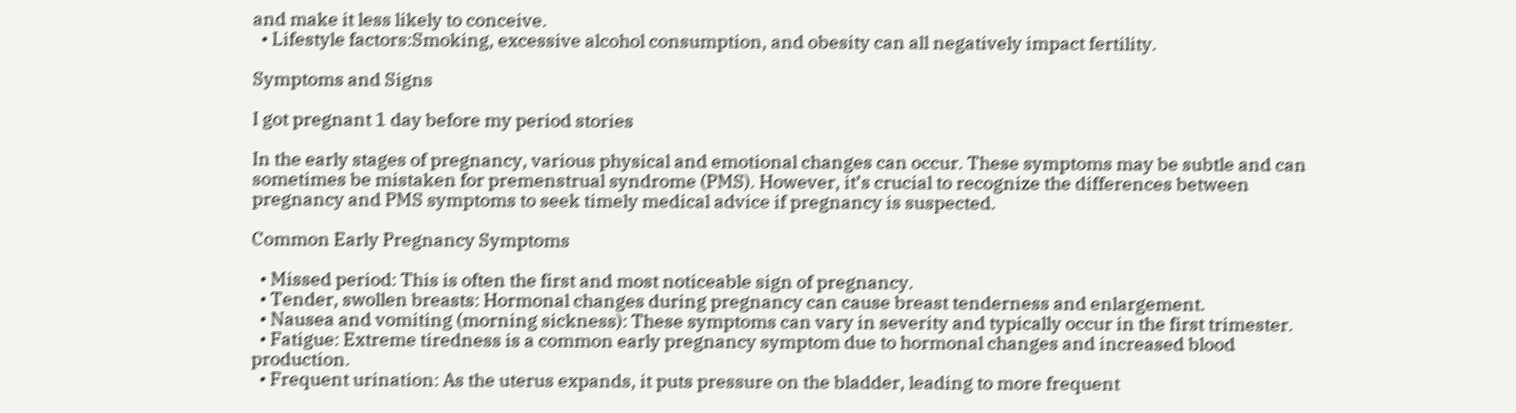and make it less likely to conceive.
  • Lifestyle factors:Smoking, excessive alcohol consumption, and obesity can all negatively impact fertility.

Symptoms and Signs

I got pregnant 1 day before my period stories

In the early stages of pregnancy, various physical and emotional changes can occur. These symptoms may be subtle and can sometimes be mistaken for premenstrual syndrome (PMS). However, it’s crucial to recognize the differences between pregnancy and PMS symptoms to seek timely medical advice if pregnancy is suspected.

Common Early Pregnancy Symptoms

  • Missed period: This is often the first and most noticeable sign of pregnancy.
  • Tender, swollen breasts: Hormonal changes during pregnancy can cause breast tenderness and enlargement.
  • Nausea and vomiting (morning sickness): These symptoms can vary in severity and typically occur in the first trimester.
  • Fatigue: Extreme tiredness is a common early pregnancy symptom due to hormonal changes and increased blood production.
  • Frequent urination: As the uterus expands, it puts pressure on the bladder, leading to more frequent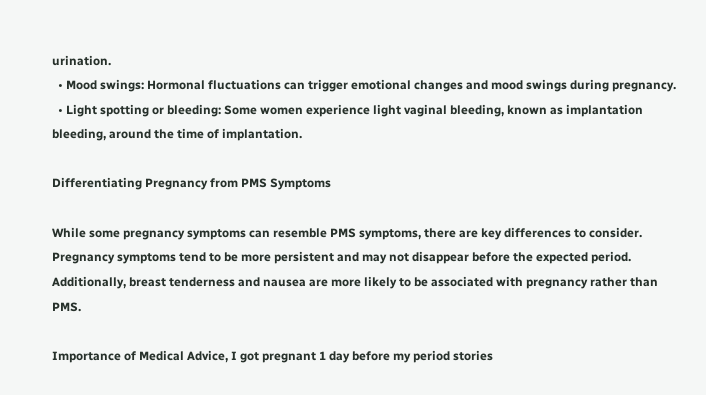urination.
  • Mood swings: Hormonal fluctuations can trigger emotional changes and mood swings during pregnancy.
  • Light spotting or bleeding: Some women experience light vaginal bleeding, known as implantation bleeding, around the time of implantation.

Differentiating Pregnancy from PMS Symptoms

While some pregnancy symptoms can resemble PMS symptoms, there are key differences to consider. Pregnancy symptoms tend to be more persistent and may not disappear before the expected period. Additionally, breast tenderness and nausea are more likely to be associated with pregnancy rather than PMS.

Importance of Medical Advice, I got pregnant 1 day before my period stories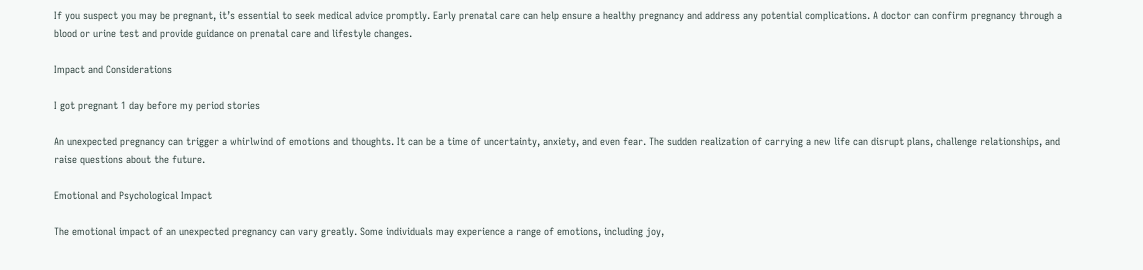If you suspect you may be pregnant, it’s essential to seek medical advice promptly. Early prenatal care can help ensure a healthy pregnancy and address any potential complications. A doctor can confirm pregnancy through a blood or urine test and provide guidance on prenatal care and lifestyle changes.

Impact and Considerations

I got pregnant 1 day before my period stories

An unexpected pregnancy can trigger a whirlwind of emotions and thoughts. It can be a time of uncertainty, anxiety, and even fear. The sudden realization of carrying a new life can disrupt plans, challenge relationships, and raise questions about the future.

Emotional and Psychological Impact

The emotional impact of an unexpected pregnancy can vary greatly. Some individuals may experience a range of emotions, including joy,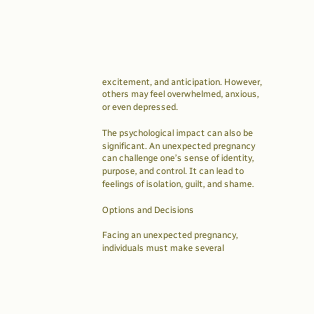excitement, and anticipation. However, others may feel overwhelmed, anxious, or even depressed.

The psychological impact can also be significant. An unexpected pregnancy can challenge one’s sense of identity, purpose, and control. It can lead to feelings of isolation, guilt, and shame.

Options and Decisions

Facing an unexpected pregnancy, individuals must make several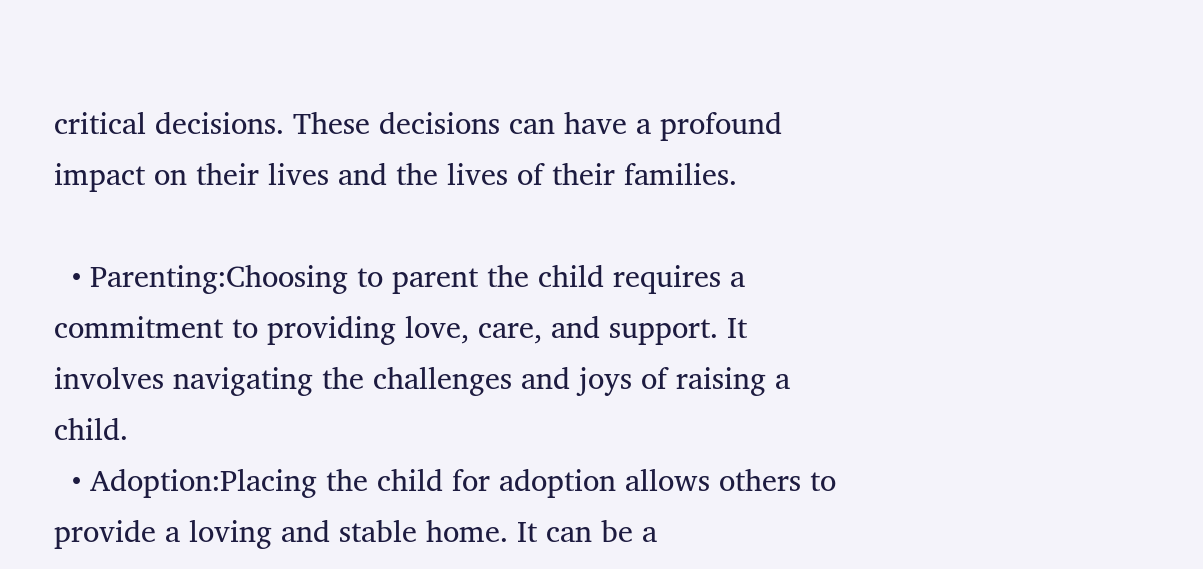critical decisions. These decisions can have a profound impact on their lives and the lives of their families.

  • Parenting:Choosing to parent the child requires a commitment to providing love, care, and support. It involves navigating the challenges and joys of raising a child.
  • Adoption:Placing the child for adoption allows others to provide a loving and stable home. It can be a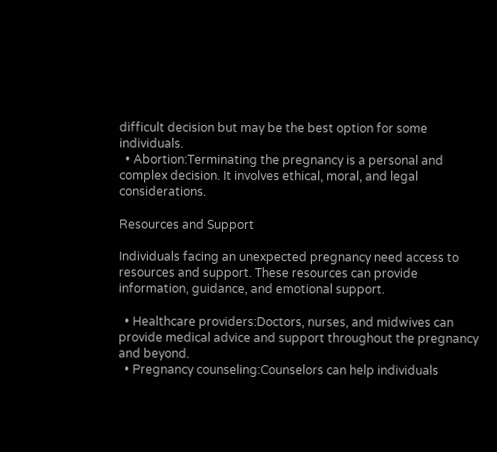difficult decision but may be the best option for some individuals.
  • Abortion:Terminating the pregnancy is a personal and complex decision. It involves ethical, moral, and legal considerations.

Resources and Support

Individuals facing an unexpected pregnancy need access to resources and support. These resources can provide information, guidance, and emotional support.

  • Healthcare providers:Doctors, nurses, and midwives can provide medical advice and support throughout the pregnancy and beyond.
  • Pregnancy counseling:Counselors can help individuals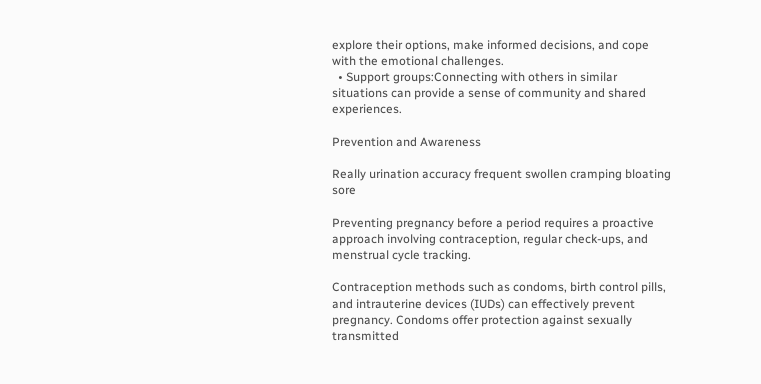explore their options, make informed decisions, and cope with the emotional challenges.
  • Support groups:Connecting with others in similar situations can provide a sense of community and shared experiences.

Prevention and Awareness

Really urination accuracy frequent swollen cramping bloating sore

Preventing pregnancy before a period requires a proactive approach involving contraception, regular check-ups, and menstrual cycle tracking.

Contraception methods such as condoms, birth control pills, and intrauterine devices (IUDs) can effectively prevent pregnancy. Condoms offer protection against sexually transmitted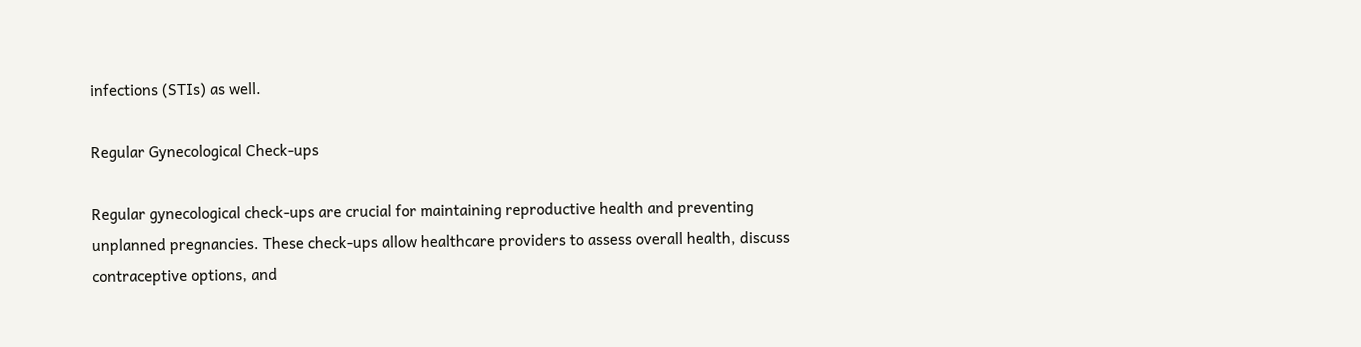infections (STIs) as well.

Regular Gynecological Check-ups

Regular gynecological check-ups are crucial for maintaining reproductive health and preventing unplanned pregnancies. These check-ups allow healthcare providers to assess overall health, discuss contraceptive options, and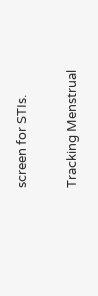screen for STIs.

Tracking Menstrual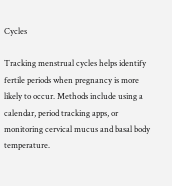Cycles

Tracking menstrual cycles helps identify fertile periods when pregnancy is more likely to occur. Methods include using a calendar, period tracking apps, or monitoring cervical mucus and basal body temperature.